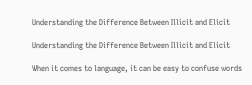Understanding the Difference Between Illicit and Elicit

Understanding the Difference Between Illicit and Elicit

When it comes to language, it can be easy to confuse words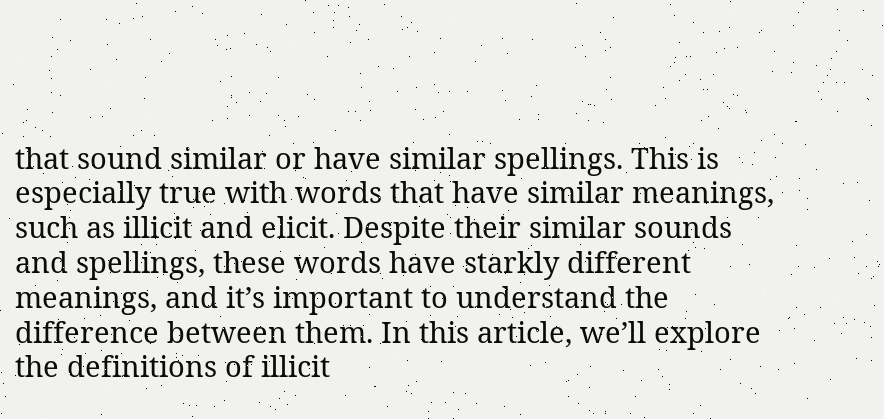that sound similar or have similar spellings. This is especially true with words that have similar meanings, such as illicit and elicit. Despite their similar sounds and spellings, these words have starkly different meanings, and it’s important to understand the difference between them. In this article, we’ll explore the definitions of illicit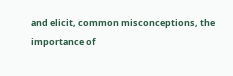and elicit, common misconceptions, the importance of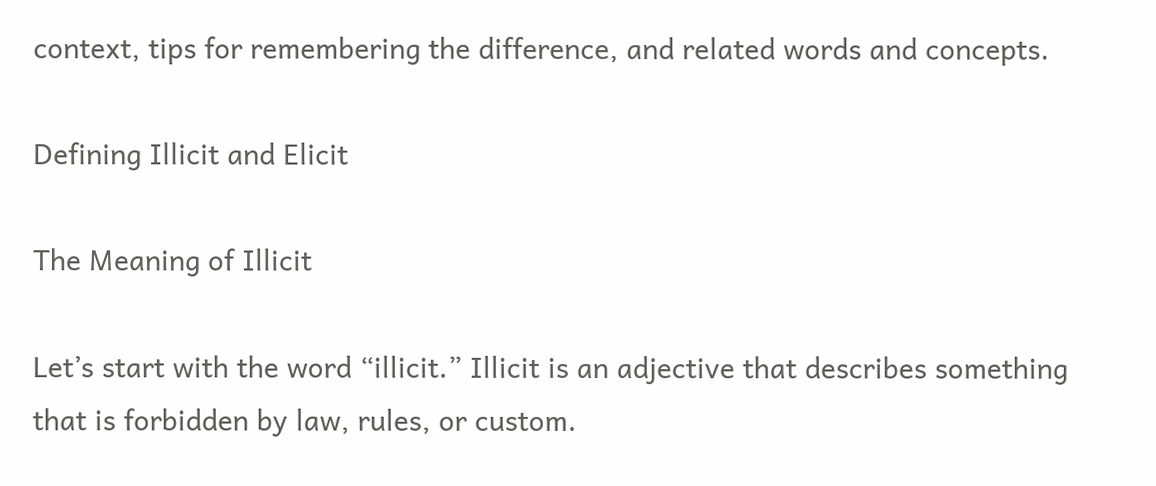context, tips for remembering the difference, and related words and concepts.

Defining Illicit and Elicit

The Meaning of Illicit

Let’s start with the word “illicit.” Illicit is an adjective that describes something that is forbidden by law, rules, or custom.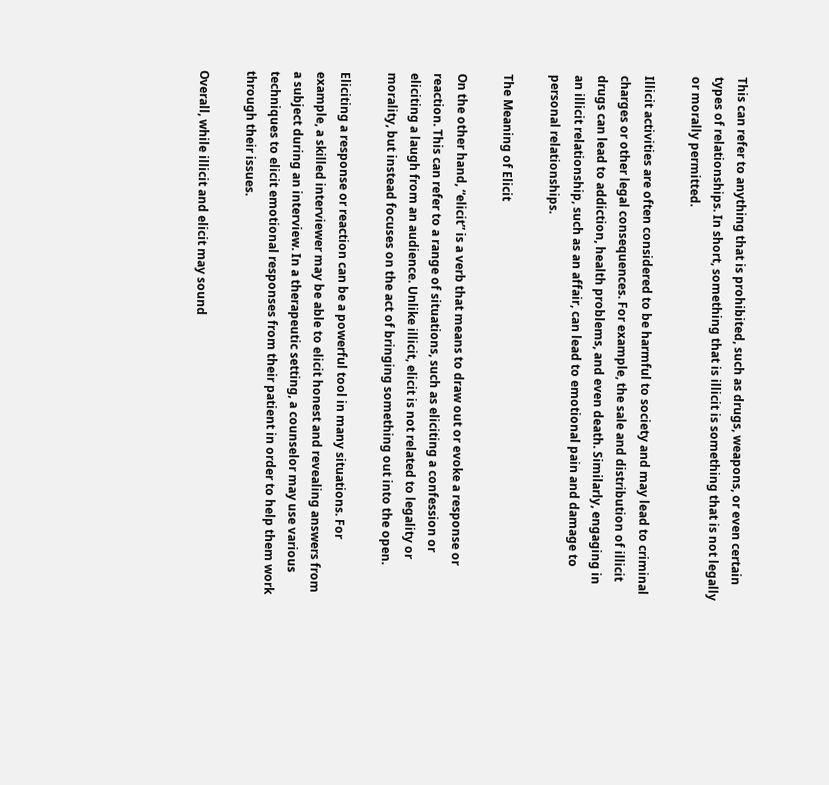This can refer to anything that is prohibited, such as drugs, weapons, or even certain types of relationships. In short, something that is illicit is something that is not legally or morally permitted.

Illicit activities are often considered to be harmful to society and may lead to criminal charges or other legal consequences. For example, the sale and distribution of illicit drugs can lead to addiction, health problems, and even death. Similarly, engaging in an illicit relationship, such as an affair, can lead to emotional pain and damage to personal relationships.

The Meaning of Elicit

On the other hand, “elicit” is a verb that means to draw out or evoke a response or reaction. This can refer to a range of situations, such as eliciting a confession or eliciting a laugh from an audience. Unlike illicit, elicit is not related to legality or morality, but instead focuses on the act of bringing something out into the open.

Eliciting a response or reaction can be a powerful tool in many situations. For example, a skilled interviewer may be able to elicit honest and revealing answers from a subject during an interview. In a therapeutic setting, a counselor may use various techniques to elicit emotional responses from their patient in order to help them work through their issues.

Overall, while illicit and elicit may sound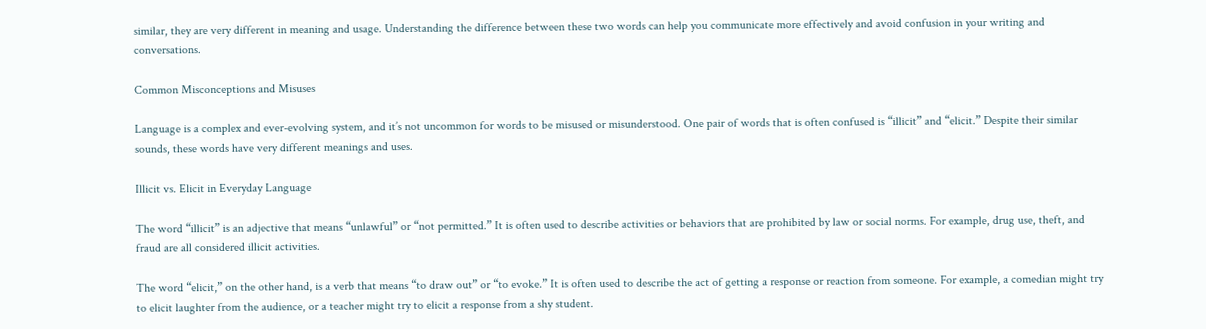similar, they are very different in meaning and usage. Understanding the difference between these two words can help you communicate more effectively and avoid confusion in your writing and conversations.

Common Misconceptions and Misuses

Language is a complex and ever-evolving system, and it’s not uncommon for words to be misused or misunderstood. One pair of words that is often confused is “illicit” and “elicit.” Despite their similar sounds, these words have very different meanings and uses.

Illicit vs. Elicit in Everyday Language

The word “illicit” is an adjective that means “unlawful” or “not permitted.” It is often used to describe activities or behaviors that are prohibited by law or social norms. For example, drug use, theft, and fraud are all considered illicit activities.

The word “elicit,” on the other hand, is a verb that means “to draw out” or “to evoke.” It is often used to describe the act of getting a response or reaction from someone. For example, a comedian might try to elicit laughter from the audience, or a teacher might try to elicit a response from a shy student.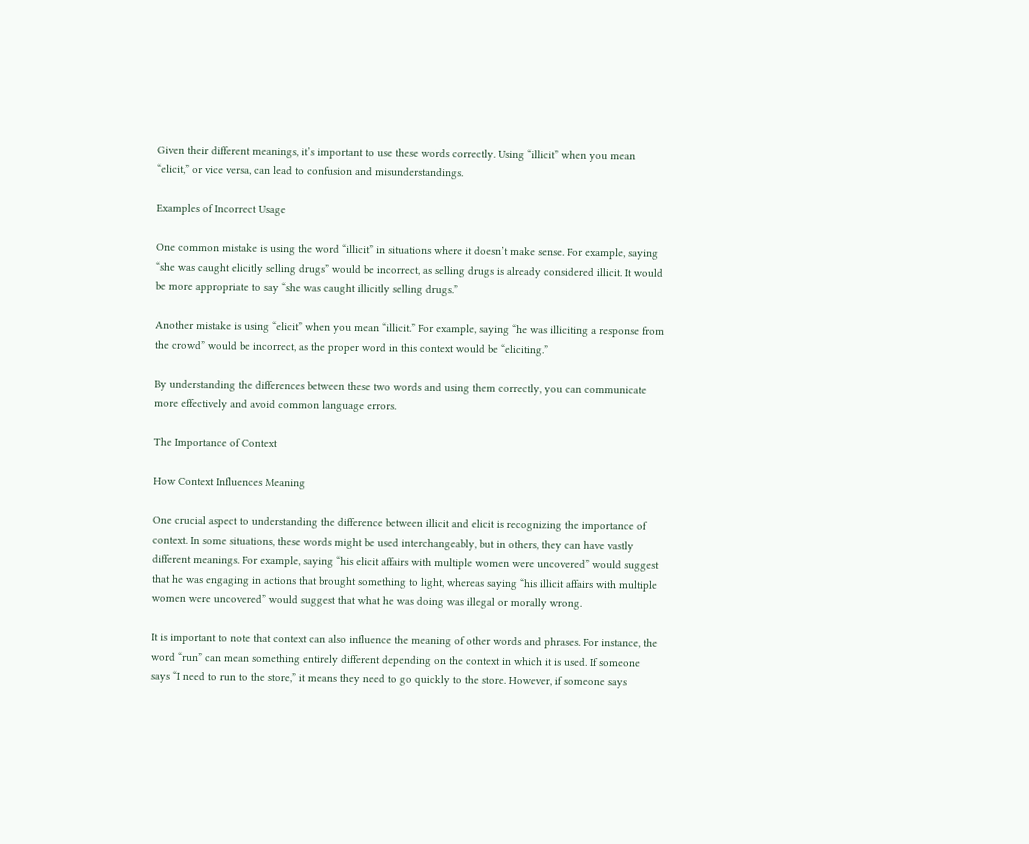Given their different meanings, it’s important to use these words correctly. Using “illicit” when you mean “elicit,” or vice versa, can lead to confusion and misunderstandings.

Examples of Incorrect Usage

One common mistake is using the word “illicit” in situations where it doesn’t make sense. For example, saying “she was caught elicitly selling drugs” would be incorrect, as selling drugs is already considered illicit. It would be more appropriate to say “she was caught illicitly selling drugs.”

Another mistake is using “elicit” when you mean “illicit.” For example, saying “he was illiciting a response from the crowd” would be incorrect, as the proper word in this context would be “eliciting.”

By understanding the differences between these two words and using them correctly, you can communicate more effectively and avoid common language errors.

The Importance of Context

How Context Influences Meaning

One crucial aspect to understanding the difference between illicit and elicit is recognizing the importance of context. In some situations, these words might be used interchangeably, but in others, they can have vastly different meanings. For example, saying “his elicit affairs with multiple women were uncovered” would suggest that he was engaging in actions that brought something to light, whereas saying “his illicit affairs with multiple women were uncovered” would suggest that what he was doing was illegal or morally wrong.

It is important to note that context can also influence the meaning of other words and phrases. For instance, the word “run” can mean something entirely different depending on the context in which it is used. If someone says “I need to run to the store,” it means they need to go quickly to the store. However, if someone says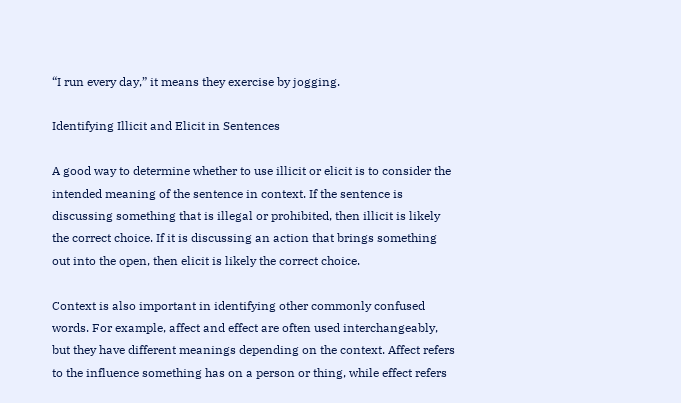“I run every day,” it means they exercise by jogging.

Identifying Illicit and Elicit in Sentences

A good way to determine whether to use illicit or elicit is to consider the intended meaning of the sentence in context. If the sentence is discussing something that is illegal or prohibited, then illicit is likely the correct choice. If it is discussing an action that brings something out into the open, then elicit is likely the correct choice.

Context is also important in identifying other commonly confused words. For example, affect and effect are often used interchangeably, but they have different meanings depending on the context. Affect refers to the influence something has on a person or thing, while effect refers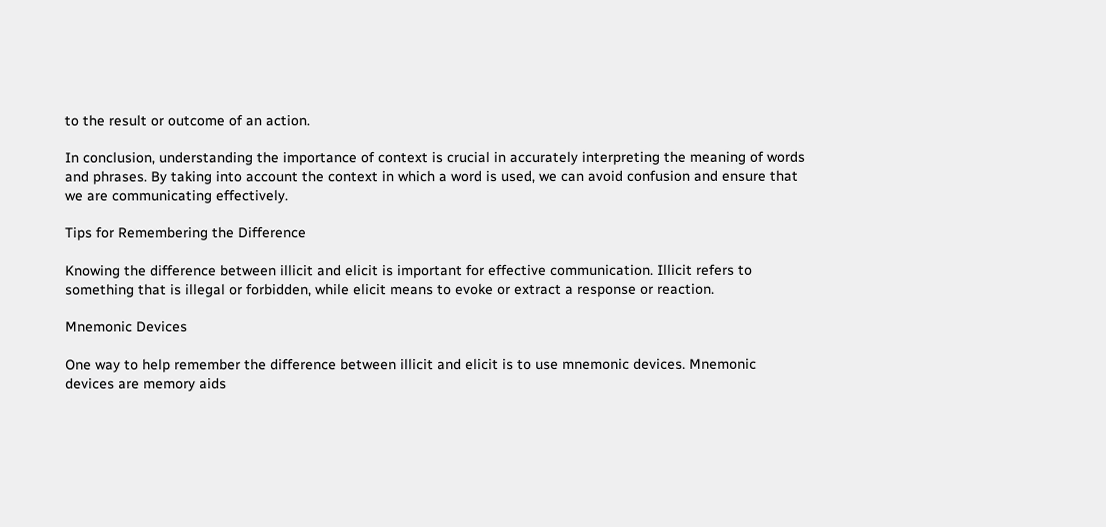to the result or outcome of an action.

In conclusion, understanding the importance of context is crucial in accurately interpreting the meaning of words and phrases. By taking into account the context in which a word is used, we can avoid confusion and ensure that we are communicating effectively.

Tips for Remembering the Difference

Knowing the difference between illicit and elicit is important for effective communication. Illicit refers to something that is illegal or forbidden, while elicit means to evoke or extract a response or reaction.

Mnemonic Devices

One way to help remember the difference between illicit and elicit is to use mnemonic devices. Mnemonic devices are memory aids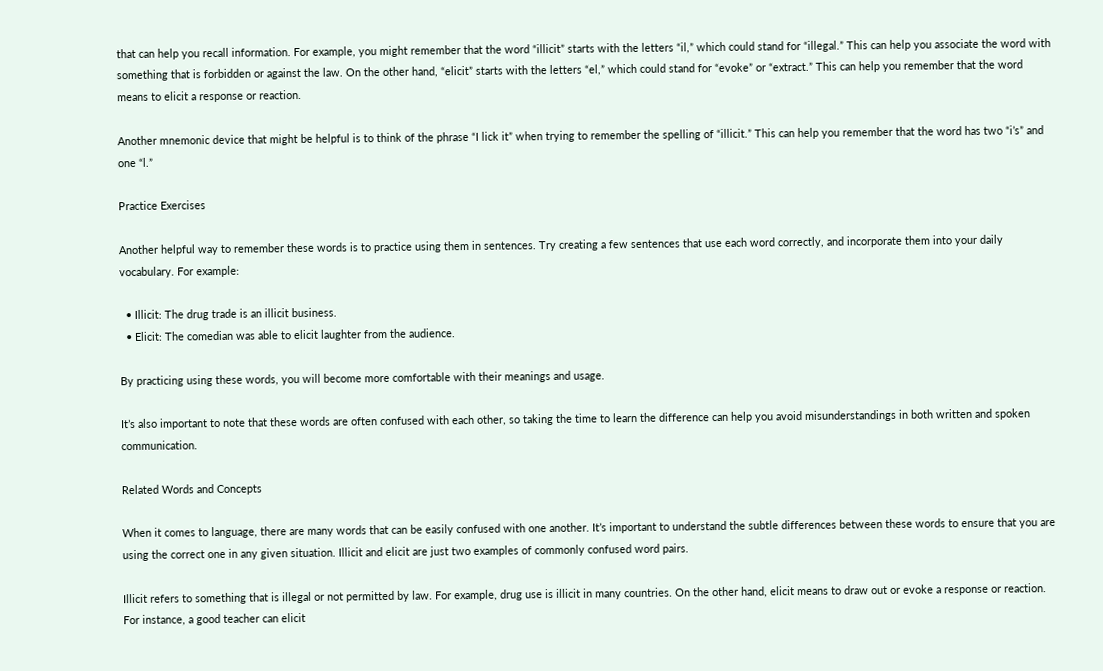that can help you recall information. For example, you might remember that the word “illicit” starts with the letters “il,” which could stand for “illegal.” This can help you associate the word with something that is forbidden or against the law. On the other hand, “elicit” starts with the letters “el,” which could stand for “evoke” or “extract.” This can help you remember that the word means to elicit a response or reaction.

Another mnemonic device that might be helpful is to think of the phrase “I lick it” when trying to remember the spelling of “illicit.” This can help you remember that the word has two “i’s” and one “l.”

Practice Exercises

Another helpful way to remember these words is to practice using them in sentences. Try creating a few sentences that use each word correctly, and incorporate them into your daily vocabulary. For example:

  • Illicit: The drug trade is an illicit business.
  • Elicit: The comedian was able to elicit laughter from the audience.

By practicing using these words, you will become more comfortable with their meanings and usage.

It’s also important to note that these words are often confused with each other, so taking the time to learn the difference can help you avoid misunderstandings in both written and spoken communication.

Related Words and Concepts

When it comes to language, there are many words that can be easily confused with one another. It’s important to understand the subtle differences between these words to ensure that you are using the correct one in any given situation. Illicit and elicit are just two examples of commonly confused word pairs.

Illicit refers to something that is illegal or not permitted by law. For example, drug use is illicit in many countries. On the other hand, elicit means to draw out or evoke a response or reaction. For instance, a good teacher can elicit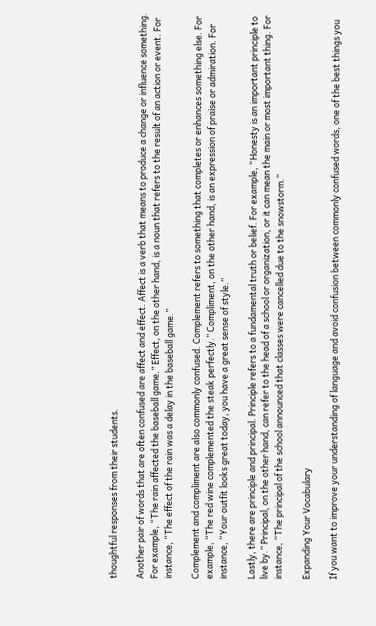thoughtful responses from their students.

Another pair of words that are often confused are affect and effect. Affect is a verb that means to produce a change or influence something. For example, “The rain affected the baseball game.” Effect, on the other hand, is a noun that refers to the result of an action or event. For instance, “The effect of the rain was a delay in the baseball game.”

Complement and compliment are also commonly confused. Complement refers to something that completes or enhances something else. For example, “The red wine complemented the steak perfectly.” Compliment, on the other hand, is an expression of praise or admiration. For instance, “Your outfit looks great today, you have a great sense of style.”

Lastly, there are principle and principal. Principle refers to a fundamental truth or belief. For example, “Honesty is an important principle to live by.” Principal, on the other hand, can refer to the head of a school or organization, or it can mean the main or most important thing. For instance, “The principal of the school announced that classes were cancelled due to the snowstorm.”

Expanding Your Vocabulary

If you want to improve your understanding of language and avoid confusion between commonly confused words, one of the best things you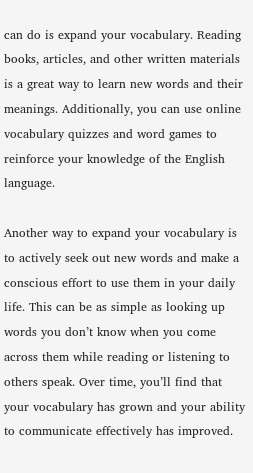can do is expand your vocabulary. Reading books, articles, and other written materials is a great way to learn new words and their meanings. Additionally, you can use online vocabulary quizzes and word games to reinforce your knowledge of the English language.

Another way to expand your vocabulary is to actively seek out new words and make a conscious effort to use them in your daily life. This can be as simple as looking up words you don’t know when you come across them while reading or listening to others speak. Over time, you’ll find that your vocabulary has grown and your ability to communicate effectively has improved.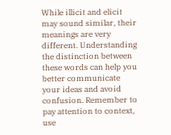While illicit and elicit may sound similar, their meanings are very different. Understanding the distinction between these words can help you better communicate your ideas and avoid confusion. Remember to pay attention to context, use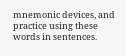mnemonic devices, and practice using these words in sentences.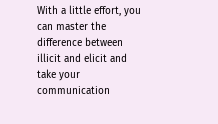With a little effort, you can master the difference between illicit and elicit and take your communication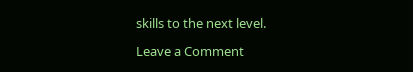skills to the next level.

Leave a Comment